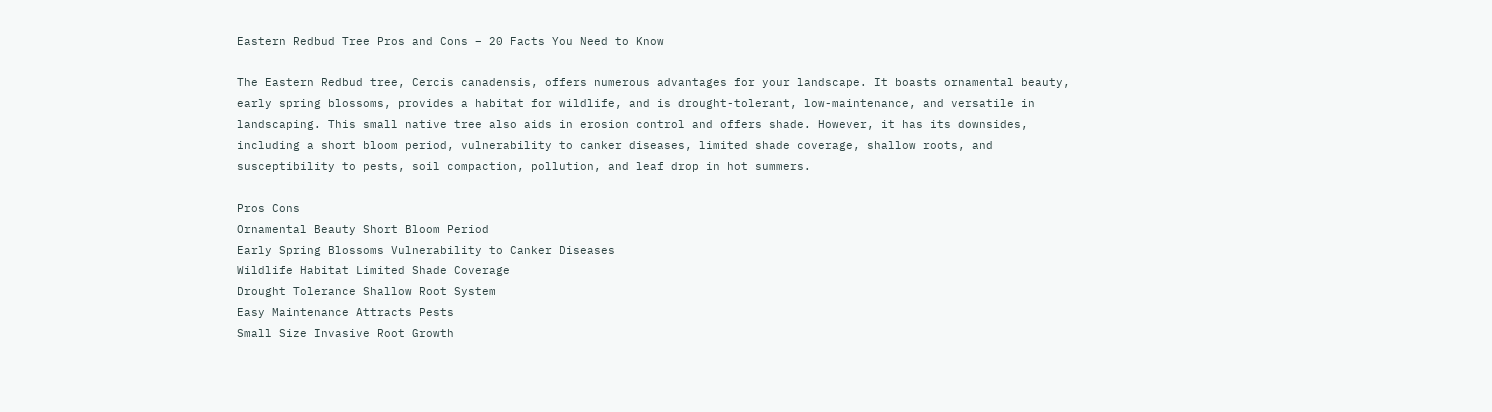Eastern Redbud Tree Pros and Cons – 20 Facts You Need to Know

The Eastern Redbud tree, Cercis canadensis, offers numerous advantages for your landscape. It boasts ornamental beauty, early spring blossoms, provides a habitat for wildlife, and is drought-tolerant, low-maintenance, and versatile in landscaping. This small native tree also aids in erosion control and offers shade. However, it has its downsides, including a short bloom period, vulnerability to canker diseases, limited shade coverage, shallow roots, and susceptibility to pests, soil compaction, pollution, and leaf drop in hot summers.

Pros Cons
Ornamental Beauty Short Bloom Period
Early Spring Blossoms Vulnerability to Canker Diseases
Wildlife Habitat Limited Shade Coverage
Drought Tolerance Shallow Root System
Easy Maintenance Attracts Pests
Small Size Invasive Root Growth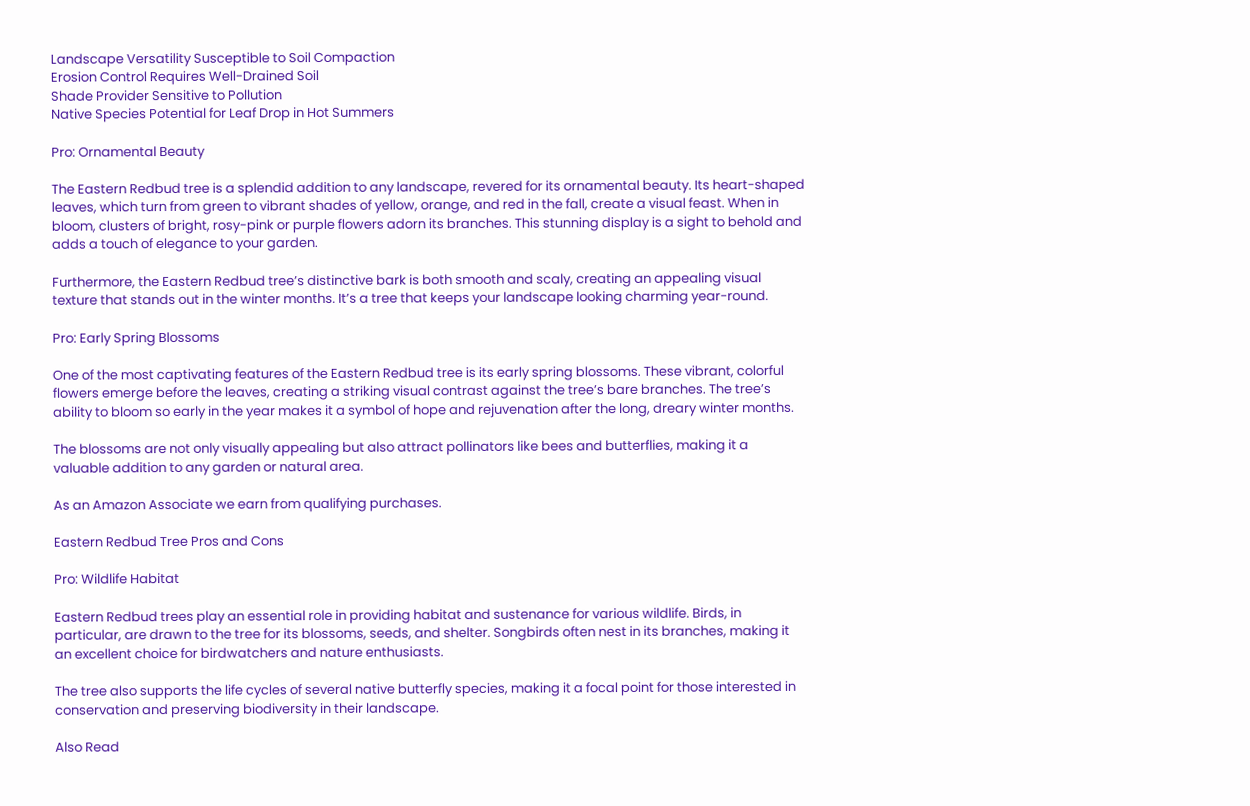Landscape Versatility Susceptible to Soil Compaction
Erosion Control Requires Well-Drained Soil
Shade Provider Sensitive to Pollution
Native Species Potential for Leaf Drop in Hot Summers

Pro: Ornamental Beauty

The Eastern Redbud tree is a splendid addition to any landscape, revered for its ornamental beauty. Its heart-shaped leaves, which turn from green to vibrant shades of yellow, orange, and red in the fall, create a visual feast. When in bloom, clusters of bright, rosy-pink or purple flowers adorn its branches. This stunning display is a sight to behold and adds a touch of elegance to your garden.

Furthermore, the Eastern Redbud tree’s distinctive bark is both smooth and scaly, creating an appealing visual texture that stands out in the winter months. It’s a tree that keeps your landscape looking charming year-round.

Pro: Early Spring Blossoms

One of the most captivating features of the Eastern Redbud tree is its early spring blossoms. These vibrant, colorful flowers emerge before the leaves, creating a striking visual contrast against the tree’s bare branches. The tree’s ability to bloom so early in the year makes it a symbol of hope and rejuvenation after the long, dreary winter months.

The blossoms are not only visually appealing but also attract pollinators like bees and butterflies, making it a valuable addition to any garden or natural area.

As an Amazon Associate we earn from qualifying purchases.

Eastern Redbud Tree Pros and Cons

Pro: Wildlife Habitat

Eastern Redbud trees play an essential role in providing habitat and sustenance for various wildlife. Birds, in particular, are drawn to the tree for its blossoms, seeds, and shelter. Songbirds often nest in its branches, making it an excellent choice for birdwatchers and nature enthusiasts.

The tree also supports the life cycles of several native butterfly species, making it a focal point for those interested in conservation and preserving biodiversity in their landscape.

Also Read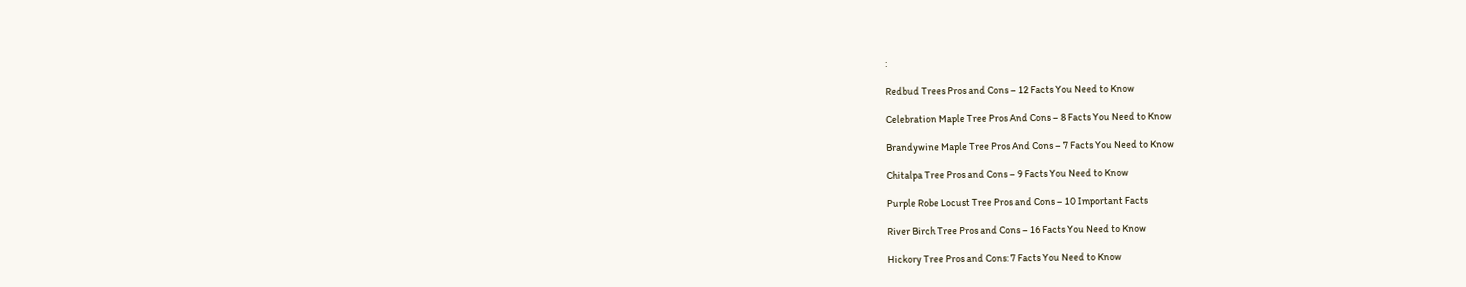:

Redbud Trees Pros and Cons – 12 Facts You Need to Know

Celebration Maple Tree Pros And Cons – 8 Facts You Need to Know

Brandywine Maple Tree Pros And Cons – 7 Facts You Need to Know

Chitalpa Tree Pros and Cons – 9 Facts You Need to Know

Purple Robe Locust Tree Pros and Cons – 10 Important Facts

River Birch Tree Pros and Cons – 16 Facts You Need to Know

Hickory Tree Pros and Cons: 7 Facts You Need to Know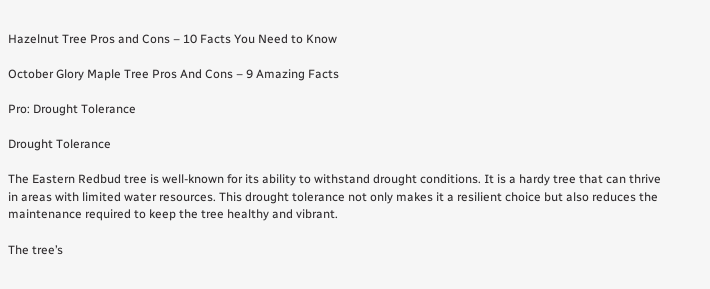Hazelnut Tree Pros and Cons – 10 Facts You Need to Know

October Glory Maple Tree Pros And Cons – 9 Amazing Facts

Pro: Drought Tolerance

Drought Tolerance

The Eastern Redbud tree is well-known for its ability to withstand drought conditions. It is a hardy tree that can thrive in areas with limited water resources. This drought tolerance not only makes it a resilient choice but also reduces the maintenance required to keep the tree healthy and vibrant.

The tree’s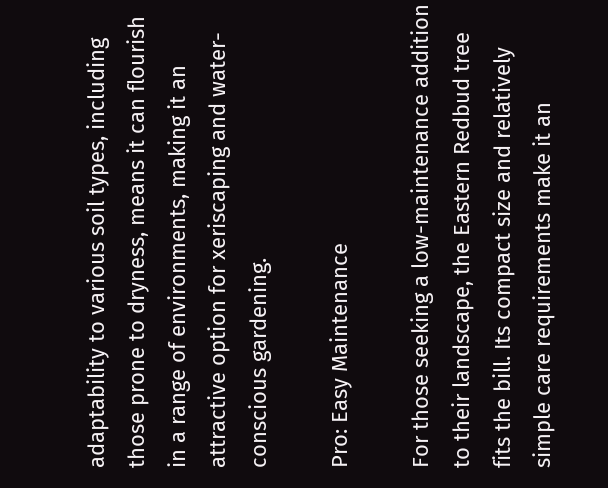adaptability to various soil types, including those prone to dryness, means it can flourish in a range of environments, making it an attractive option for xeriscaping and water-conscious gardening.

Pro: Easy Maintenance

For those seeking a low-maintenance addition to their landscape, the Eastern Redbud tree fits the bill. Its compact size and relatively simple care requirements make it an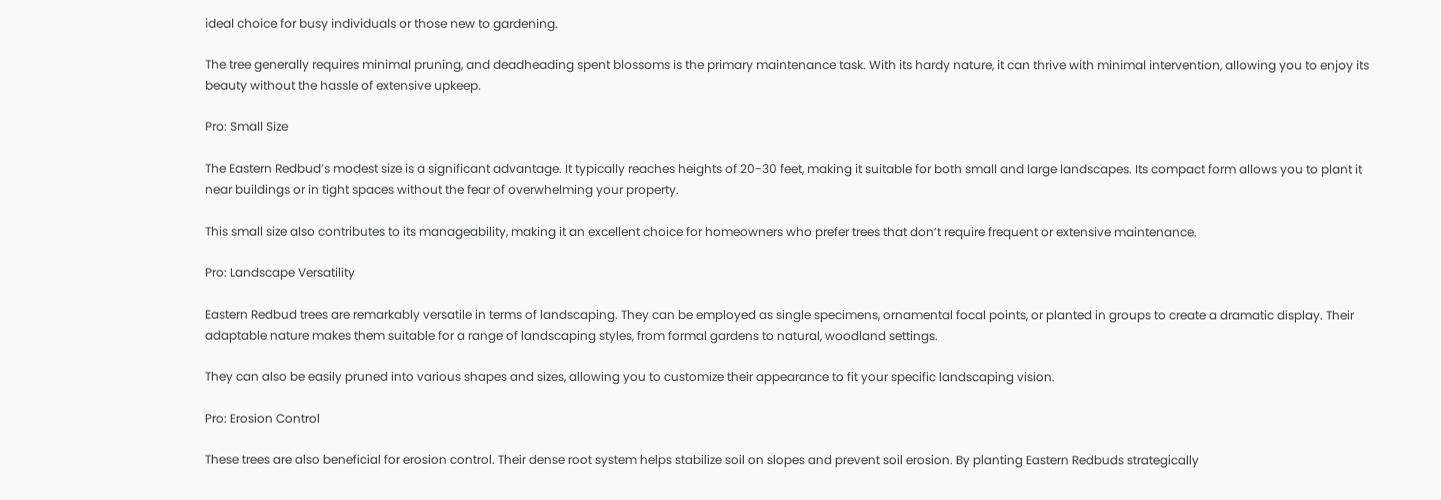ideal choice for busy individuals or those new to gardening.

The tree generally requires minimal pruning, and deadheading spent blossoms is the primary maintenance task. With its hardy nature, it can thrive with minimal intervention, allowing you to enjoy its beauty without the hassle of extensive upkeep.

Pro: Small Size

The Eastern Redbud’s modest size is a significant advantage. It typically reaches heights of 20-30 feet, making it suitable for both small and large landscapes. Its compact form allows you to plant it near buildings or in tight spaces without the fear of overwhelming your property.

This small size also contributes to its manageability, making it an excellent choice for homeowners who prefer trees that don’t require frequent or extensive maintenance.

Pro: Landscape Versatility

Eastern Redbud trees are remarkably versatile in terms of landscaping. They can be employed as single specimens, ornamental focal points, or planted in groups to create a dramatic display. Their adaptable nature makes them suitable for a range of landscaping styles, from formal gardens to natural, woodland settings.

They can also be easily pruned into various shapes and sizes, allowing you to customize their appearance to fit your specific landscaping vision.

Pro: Erosion Control

These trees are also beneficial for erosion control. Their dense root system helps stabilize soil on slopes and prevent soil erosion. By planting Eastern Redbuds strategically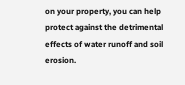on your property, you can help protect against the detrimental effects of water runoff and soil erosion.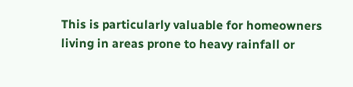This is particularly valuable for homeowners living in areas prone to heavy rainfall or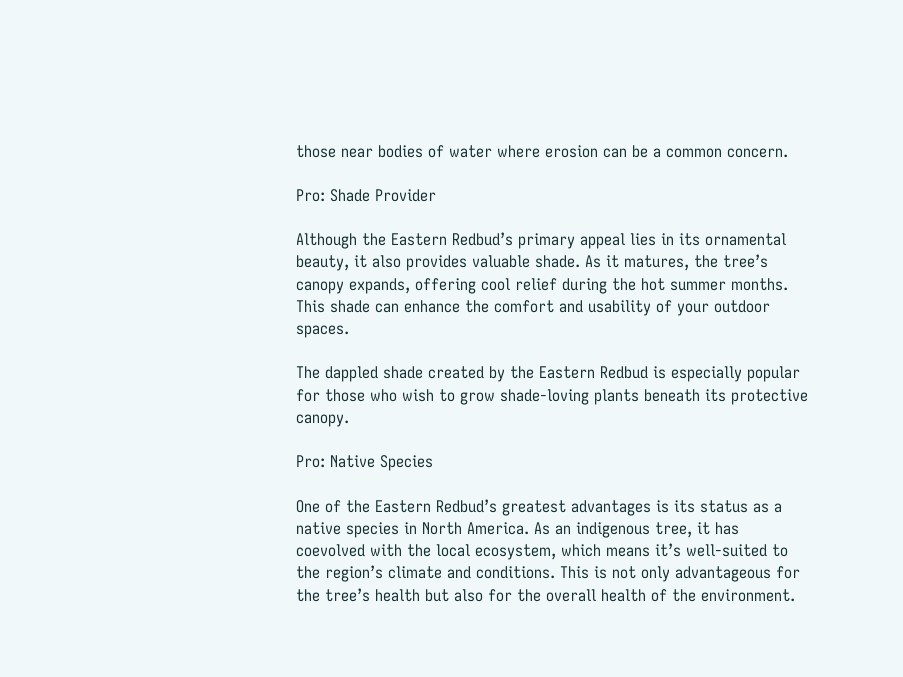those near bodies of water where erosion can be a common concern.

Pro: Shade Provider

Although the Eastern Redbud’s primary appeal lies in its ornamental beauty, it also provides valuable shade. As it matures, the tree’s canopy expands, offering cool relief during the hot summer months. This shade can enhance the comfort and usability of your outdoor spaces.

The dappled shade created by the Eastern Redbud is especially popular for those who wish to grow shade-loving plants beneath its protective canopy.

Pro: Native Species

One of the Eastern Redbud’s greatest advantages is its status as a native species in North America. As an indigenous tree, it has coevolved with the local ecosystem, which means it’s well-suited to the region’s climate and conditions. This is not only advantageous for the tree’s health but also for the overall health of the environment.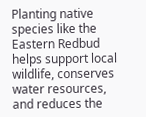Planting native species like the Eastern Redbud helps support local wildlife, conserves water resources, and reduces the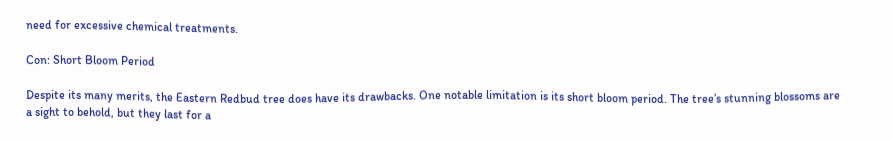need for excessive chemical treatments.

Con: Short Bloom Period

Despite its many merits, the Eastern Redbud tree does have its drawbacks. One notable limitation is its short bloom period. The tree’s stunning blossoms are a sight to behold, but they last for a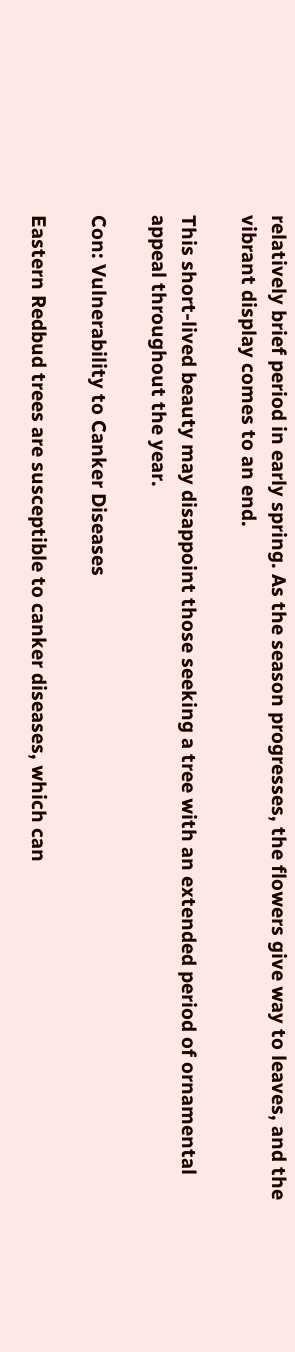relatively brief period in early spring. As the season progresses, the flowers give way to leaves, and the vibrant display comes to an end.

This short-lived beauty may disappoint those seeking a tree with an extended period of ornamental appeal throughout the year.

Con: Vulnerability to Canker Diseases

Eastern Redbud trees are susceptible to canker diseases, which can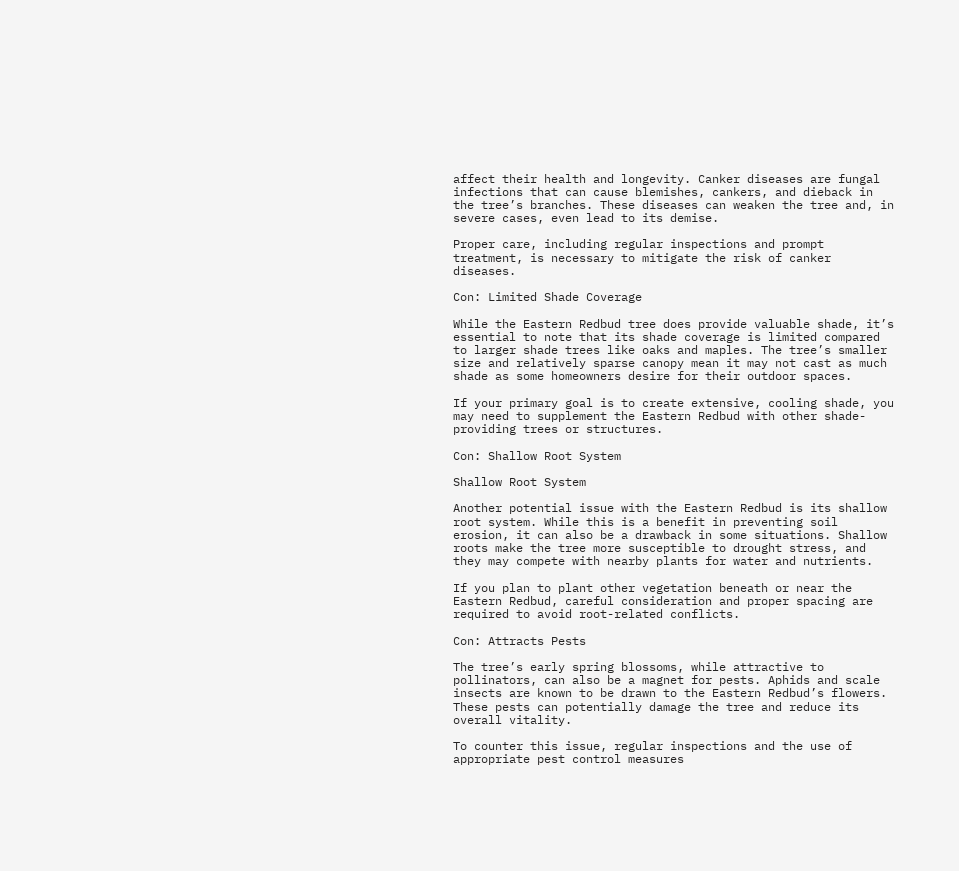affect their health and longevity. Canker diseases are fungal infections that can cause blemishes, cankers, and dieback in the tree’s branches. These diseases can weaken the tree and, in severe cases, even lead to its demise.

Proper care, including regular inspections and prompt treatment, is necessary to mitigate the risk of canker diseases.

Con: Limited Shade Coverage

While the Eastern Redbud tree does provide valuable shade, it’s essential to note that its shade coverage is limited compared to larger shade trees like oaks and maples. The tree’s smaller size and relatively sparse canopy mean it may not cast as much shade as some homeowners desire for their outdoor spaces.

If your primary goal is to create extensive, cooling shade, you may need to supplement the Eastern Redbud with other shade-providing trees or structures.

Con: Shallow Root System

Shallow Root System

Another potential issue with the Eastern Redbud is its shallow root system. While this is a benefit in preventing soil erosion, it can also be a drawback in some situations. Shallow roots make the tree more susceptible to drought stress, and they may compete with nearby plants for water and nutrients.

If you plan to plant other vegetation beneath or near the Eastern Redbud, careful consideration and proper spacing are required to avoid root-related conflicts.

Con: Attracts Pests

The tree’s early spring blossoms, while attractive to pollinators, can also be a magnet for pests. Aphids and scale insects are known to be drawn to the Eastern Redbud’s flowers. These pests can potentially damage the tree and reduce its overall vitality.

To counter this issue, regular inspections and the use of appropriate pest control measures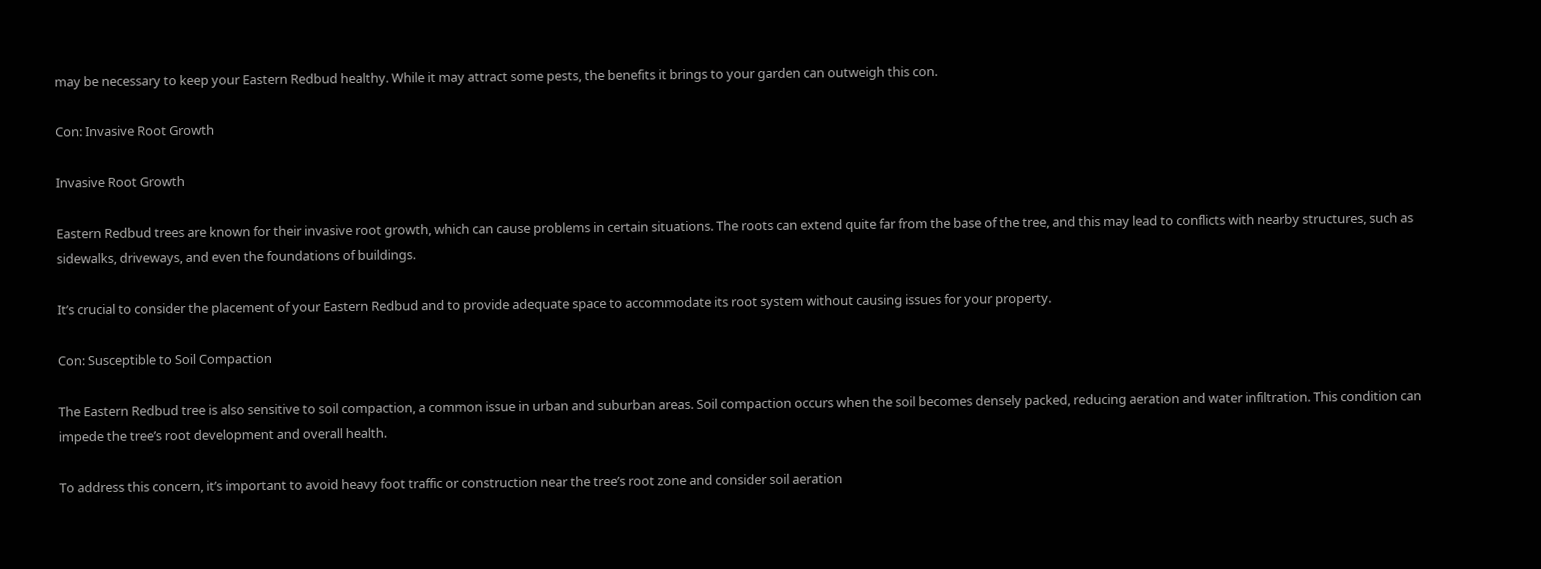may be necessary to keep your Eastern Redbud healthy. While it may attract some pests, the benefits it brings to your garden can outweigh this con.

Con: Invasive Root Growth

Invasive Root Growth

Eastern Redbud trees are known for their invasive root growth, which can cause problems in certain situations. The roots can extend quite far from the base of the tree, and this may lead to conflicts with nearby structures, such as sidewalks, driveways, and even the foundations of buildings.

It’s crucial to consider the placement of your Eastern Redbud and to provide adequate space to accommodate its root system without causing issues for your property.

Con: Susceptible to Soil Compaction

The Eastern Redbud tree is also sensitive to soil compaction, a common issue in urban and suburban areas. Soil compaction occurs when the soil becomes densely packed, reducing aeration and water infiltration. This condition can impede the tree’s root development and overall health.

To address this concern, it’s important to avoid heavy foot traffic or construction near the tree’s root zone and consider soil aeration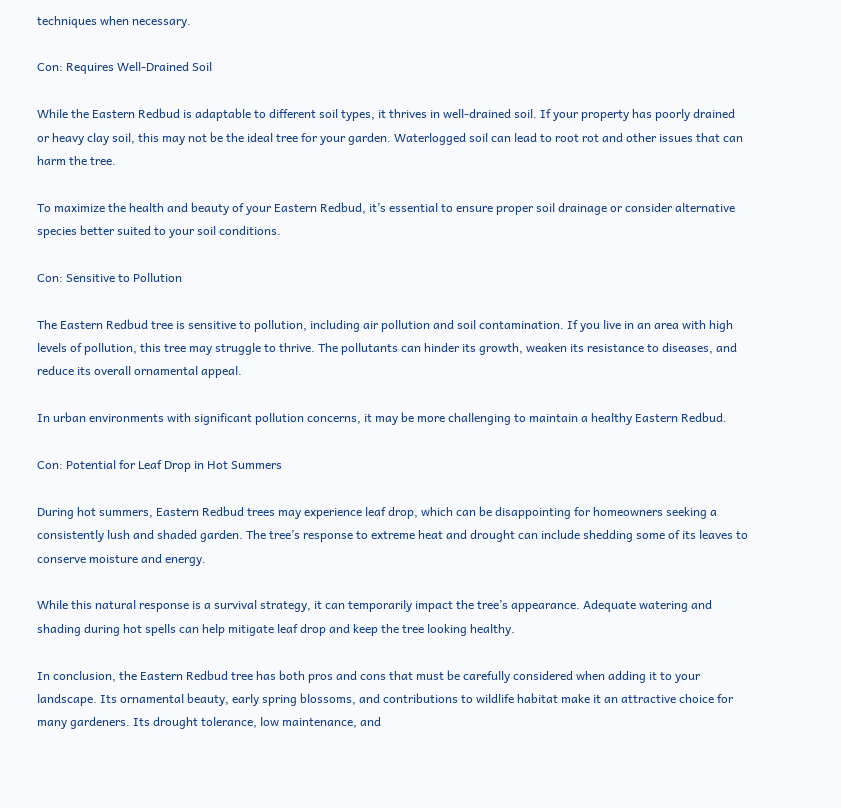techniques when necessary.

Con: Requires Well-Drained Soil

While the Eastern Redbud is adaptable to different soil types, it thrives in well-drained soil. If your property has poorly drained or heavy clay soil, this may not be the ideal tree for your garden. Waterlogged soil can lead to root rot and other issues that can harm the tree.

To maximize the health and beauty of your Eastern Redbud, it’s essential to ensure proper soil drainage or consider alternative species better suited to your soil conditions.

Con: Sensitive to Pollution

The Eastern Redbud tree is sensitive to pollution, including air pollution and soil contamination. If you live in an area with high levels of pollution, this tree may struggle to thrive. The pollutants can hinder its growth, weaken its resistance to diseases, and reduce its overall ornamental appeal.

In urban environments with significant pollution concerns, it may be more challenging to maintain a healthy Eastern Redbud.

Con: Potential for Leaf Drop in Hot Summers

During hot summers, Eastern Redbud trees may experience leaf drop, which can be disappointing for homeowners seeking a consistently lush and shaded garden. The tree’s response to extreme heat and drought can include shedding some of its leaves to conserve moisture and energy.

While this natural response is a survival strategy, it can temporarily impact the tree’s appearance. Adequate watering and shading during hot spells can help mitigate leaf drop and keep the tree looking healthy.

In conclusion, the Eastern Redbud tree has both pros and cons that must be carefully considered when adding it to your landscape. Its ornamental beauty, early spring blossoms, and contributions to wildlife habitat make it an attractive choice for many gardeners. Its drought tolerance, low maintenance, and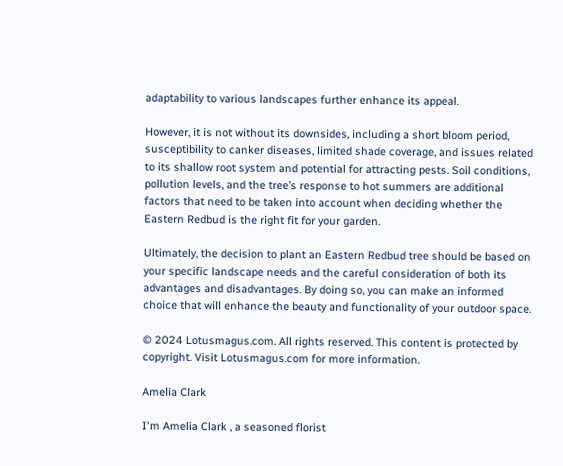adaptability to various landscapes further enhance its appeal.

However, it is not without its downsides, including a short bloom period, susceptibility to canker diseases, limited shade coverage, and issues related to its shallow root system and potential for attracting pests. Soil conditions, pollution levels, and the tree’s response to hot summers are additional factors that need to be taken into account when deciding whether the Eastern Redbud is the right fit for your garden.

Ultimately, the decision to plant an Eastern Redbud tree should be based on your specific landscape needs and the careful consideration of both its advantages and disadvantages. By doing so, you can make an informed choice that will enhance the beauty and functionality of your outdoor space.

© 2024 Lotusmagus.com. All rights reserved. This content is protected by copyright. Visit Lotusmagus.com for more information.

Amelia Clark

I'm Amelia Clark , a seasoned florist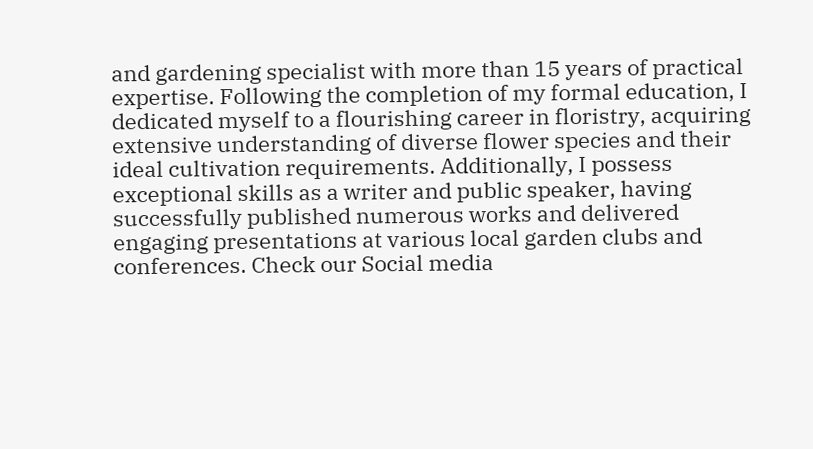and gardening specialist with more than 15 years of practical expertise. Following the completion of my formal education, I dedicated myself to a flourishing career in floristry, acquiring extensive understanding of diverse flower species and their ideal cultivation requirements. Additionally, I possess exceptional skills as a writer and public speaker, having successfully published numerous works and delivered engaging presentations at various local garden clubs and conferences. Check our Social media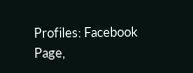Profiles: Facebook Page,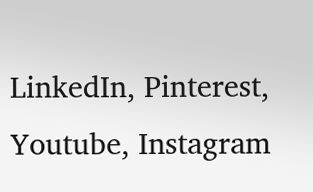LinkedIn, Pinterest, Youtube, Instagram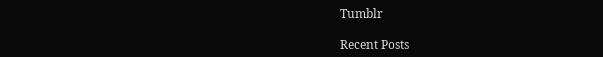Tumblr

Recent Posts